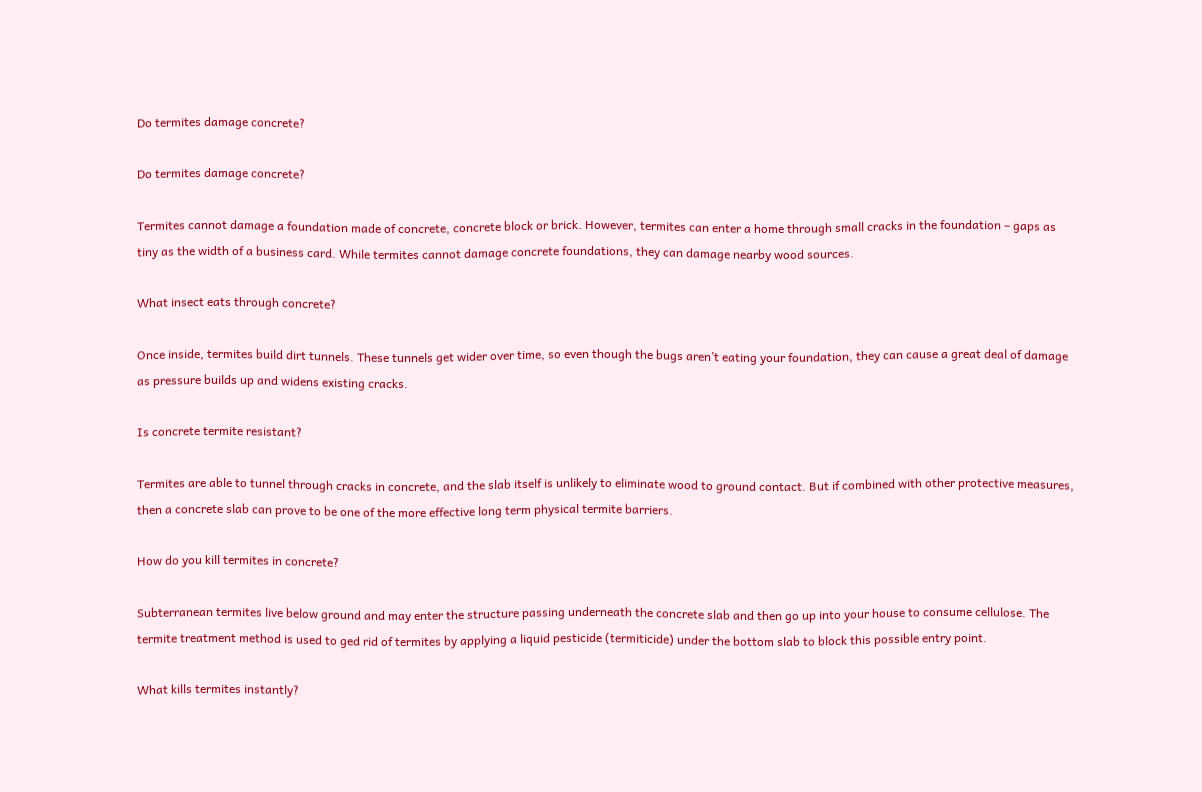Do termites damage concrete?

Do termites damage concrete?

Termites cannot damage a foundation made of concrete, concrete block or brick. However, termites can enter a home through small cracks in the foundation – gaps as tiny as the width of a business card. While termites cannot damage concrete foundations, they can damage nearby wood sources.

What insect eats through concrete?

Once inside, termites build dirt tunnels. These tunnels get wider over time, so even though the bugs aren’t eating your foundation, they can cause a great deal of damage as pressure builds up and widens existing cracks.

Is concrete termite resistant?

Termites are able to tunnel through cracks in concrete, and the slab itself is unlikely to eliminate wood to ground contact. But if combined with other protective measures, then a concrete slab can prove to be one of the more effective long term physical termite barriers.

How do you kill termites in concrete?

Subterranean termites live below ground and may enter the structure passing underneath the concrete slab and then go up into your house to consume cellulose. The termite treatment method is used to ged rid of termites by applying a liquid pesticide (termiticide) under the bottom slab to block this possible entry point.

What kills termites instantly?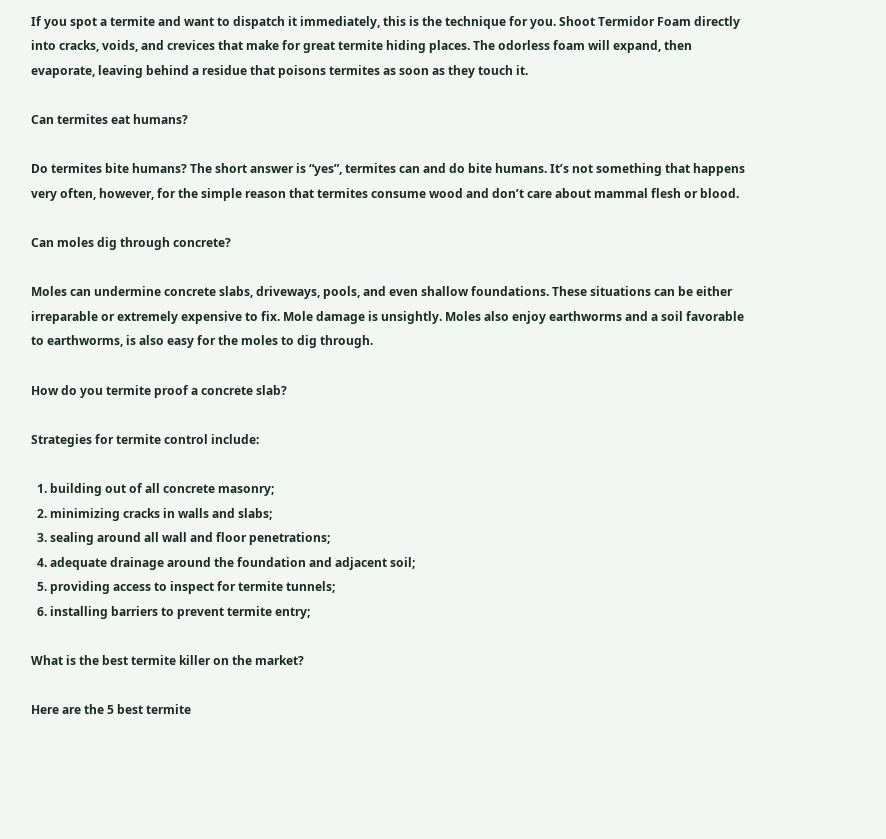If you spot a termite and want to dispatch it immediately, this is the technique for you. Shoot Termidor Foam directly into cracks, voids, and crevices that make for great termite hiding places. The odorless foam will expand, then evaporate, leaving behind a residue that poisons termites as soon as they touch it.

Can termites eat humans?

Do termites bite humans? The short answer is “yes”, termites can and do bite humans. It’s not something that happens very often, however, for the simple reason that termites consume wood and don’t care about mammal flesh or blood.

Can moles dig through concrete?

Moles can undermine concrete slabs, driveways, pools, and even shallow foundations. These situations can be either irreparable or extremely expensive to fix. Mole damage is unsightly. Moles also enjoy earthworms and a soil favorable to earthworms, is also easy for the moles to dig through.

How do you termite proof a concrete slab?

Strategies for termite control include:

  1. building out of all concrete masonry;
  2. minimizing cracks in walls and slabs;
  3. sealing around all wall and floor penetrations;
  4. adequate drainage around the foundation and adjacent soil;
  5. providing access to inspect for termite tunnels;
  6. installing barriers to prevent termite entry;

What is the best termite killer on the market?

Here are the 5 best termite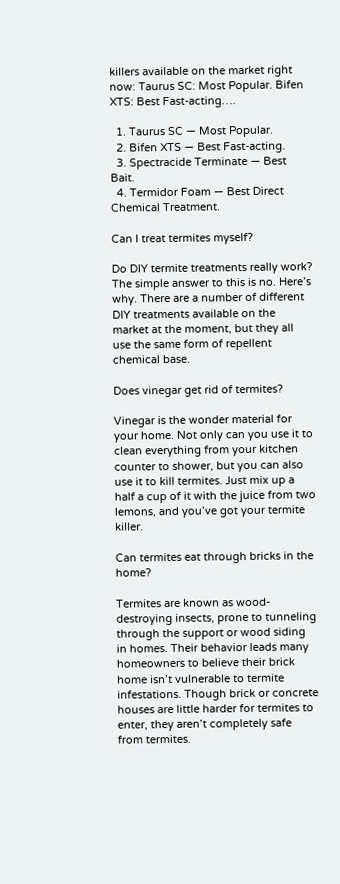killers available on the market right now: Taurus SC: Most Popular. Bifen XTS: Best Fast-acting….

  1. Taurus SC — Most Popular.
  2. Bifen XTS — Best Fast-acting.
  3. Spectracide Terminate — Best Bait.
  4. Termidor Foam — Best Direct Chemical Treatment.

Can I treat termites myself?

Do DIY termite treatments really work? The simple answer to this is no. Here’s why. There are a number of different DIY treatments available on the market at the moment, but they all use the same form of repellent chemical base.

Does vinegar get rid of termites?

Vinegar is the wonder material for your home. Not only can you use it to clean everything from your kitchen counter to shower, but you can also use it to kill termites. Just mix up a half a cup of it with the juice from two lemons, and you’ve got your termite killer.

Can termites eat through bricks in the home?

Termites are known as wood-destroying insects, prone to tunneling through the support or wood siding in homes. Their behavior leads many homeowners to believe their brick home isn’t vulnerable to termite infestations. Though brick or concrete houses are little harder for termites to enter, they aren’t completely safe from termites.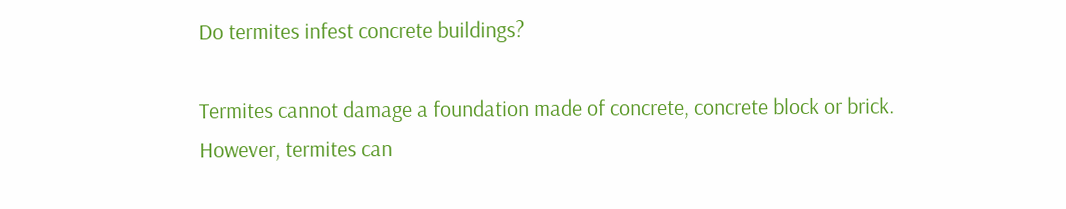Do termites infest concrete buildings?

Termites cannot damage a foundation made of concrete, concrete block or brick. However, termites can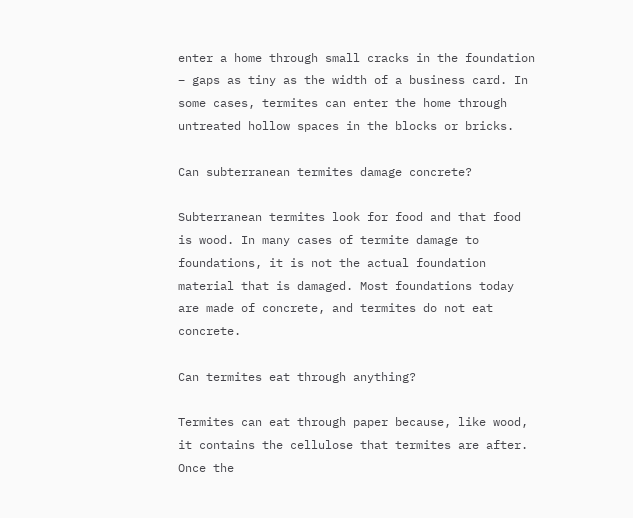enter a home through small cracks in the foundation – gaps as tiny as the width of a business card. In some cases, termites can enter the home through untreated hollow spaces in the blocks or bricks.

Can subterranean termites damage concrete?

Subterranean termites look for food and that food is wood. In many cases of termite damage to foundations, it is not the actual foundation material that is damaged. Most foundations today are made of concrete, and termites do not eat concrete.

Can termites eat through anything?

Termites can eat through paper because, like wood, it contains the cellulose that termites are after. Once the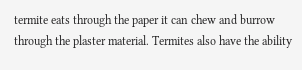termite eats through the paper it can chew and burrow through the plaster material. Termites also have the ability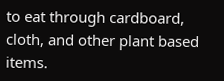to eat through cardboard, cloth, and other plant based items.